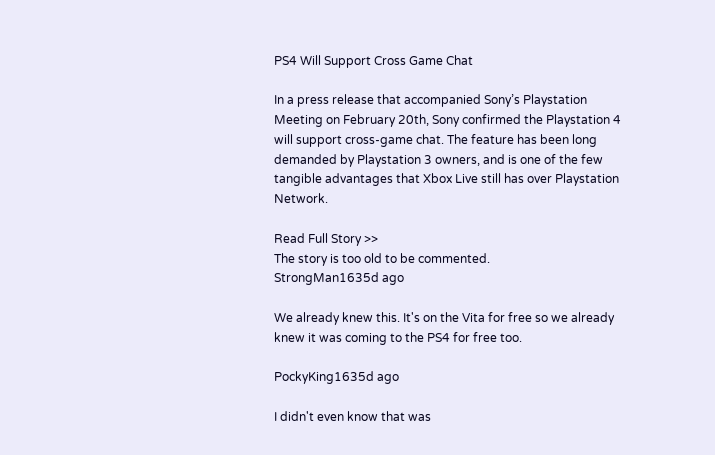PS4 Will Support Cross Game Chat

In a press release that accompanied Sony’s Playstation Meeting on February 20th, Sony confirmed the Playstation 4 will support cross-game chat. The feature has been long demanded by Playstation 3 owners, and is one of the few tangible advantages that Xbox Live still has over Playstation Network.

Read Full Story >>
The story is too old to be commented.
StrongMan1635d ago

We already knew this. It's on the Vita for free so we already knew it was coming to the PS4 for free too.

PockyKing1635d ago

I didn't even know that was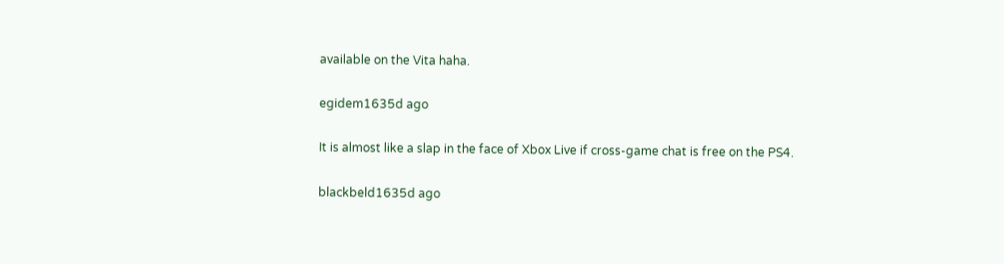available on the Vita haha.

egidem1635d ago

It is almost like a slap in the face of Xbox Live if cross-game chat is free on the PS4.

blackbeld1635d ago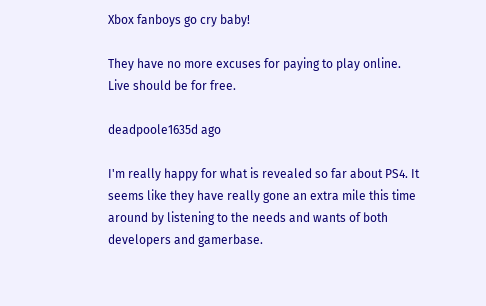Xbox fanboys go cry baby!

They have no more excuses for paying to play online.
Live should be for free.

deadpoole1635d ago

I'm really happy for what is revealed so far about PS4. It seems like they have really gone an extra mile this time around by listening to the needs and wants of both developers and gamerbase.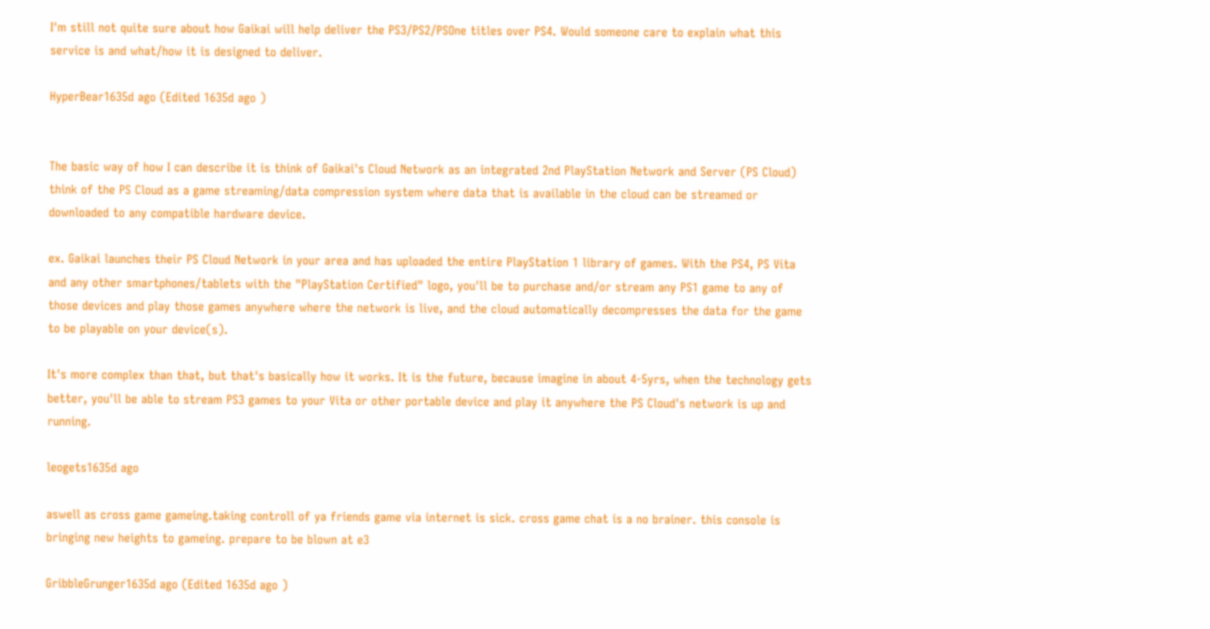I'm still not quite sure about how Gaikai will help deliver the PS3/PS2/PSOne titles over PS4. Would someone care to explain what this service is and what/how it is designed to deliver.

HyperBear1635d ago (Edited 1635d ago )


The basic way of how I can describe it is think of Gaikai's Cloud Network as an integrated 2nd PlayStation Network and Server (PS Cloud) think of the PS Cloud as a game streaming/data compression system where data that is available in the cloud can be streamed or downloaded to any compatible hardware device.

ex. Gaikai launches their PS Cloud Network in your area and has uploaded the entire PlayStation 1 library of games. With the PS4, PS Vita and any other smartphones/tablets with the "PlayStation Certified" logo, you'll be to purchase and/or stream any PS1 game to any of those devices and play those games anywhere where the network is live, and the cloud automatically decompresses the data for the game to be playable on your device(s).

It's more complex than that, but that's basically how it works. It is the future, because imagine in about 4-5yrs, when the technology gets better, you'll be able to stream PS3 games to your Vita or other portable device and play it anywhere the PS Cloud's network is up and running.

leogets1635d ago

aswell as cross game gameing.taking controll of ya friends game via internet is sick. cross game chat is a no brainer. this console is bringing new heights to gameing. prepare to be blown at e3

GribbleGrunger1635d ago (Edited 1635d ago )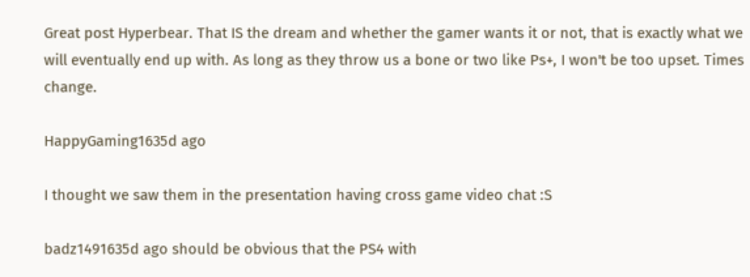Great post Hyperbear. That IS the dream and whether the gamer wants it or not, that is exactly what we will eventually end up with. As long as they throw us a bone or two like Ps+, I won't be too upset. Times change.

HappyGaming1635d ago

I thought we saw them in the presentation having cross game video chat :S

badz1491635d ago should be obvious that the PS4 with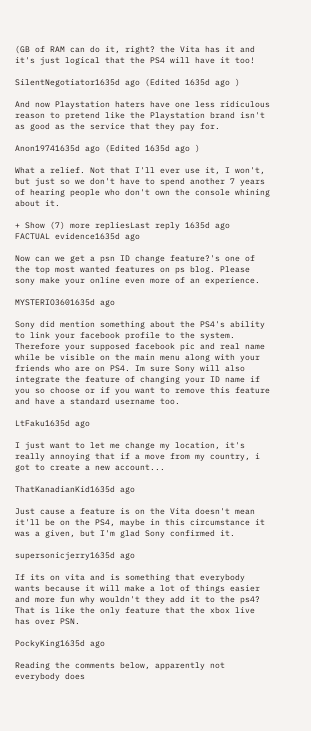(GB of RAM can do it, right? the Vita has it and it's just logical that the PS4 will have it too!

SilentNegotiator1635d ago (Edited 1635d ago )

And now Playstation haters have one less ridiculous reason to pretend like the Playstation brand isn't as good as the service that they pay for.

Anon19741635d ago (Edited 1635d ago )

What a relief. Not that I'll ever use it, I won't, but just so we don't have to spend another 7 years of hearing people who don't own the console whining about it.

+ Show (7) more repliesLast reply 1635d ago
FACTUAL evidence1635d ago

Now can we get a psn ID change feature?'s one of the top most wanted features on ps blog. Please sony make your online even more of an experience.

MYSTERIO3601635d ago

Sony did mention something about the PS4's ability to link your facebook profile to the system. Therefore your supposed facebook pic and real name while be visible on the main menu along with your friends who are on PS4. Im sure Sony will also integrate the feature of changing your ID name if you so choose or if you want to remove this feature and have a standard username too.

LtFaku1635d ago

I just want to let me change my location, it's really annoying that if a move from my country, i got to create a new account...

ThatKanadianKid1635d ago

Just cause a feature is on the Vita doesn't mean it'll be on the PS4, maybe in this circumstance it was a given, but I'm glad Sony confirmed it.

supersonicjerry1635d ago

If its on vita and is something that everybody wants because it will make a lot of things easier and more fun why wouldn't they add it to the ps4? That is like the only feature that the xbox live has over PSN.

PockyKing1635d ago

Reading the comments below, apparently not everybody does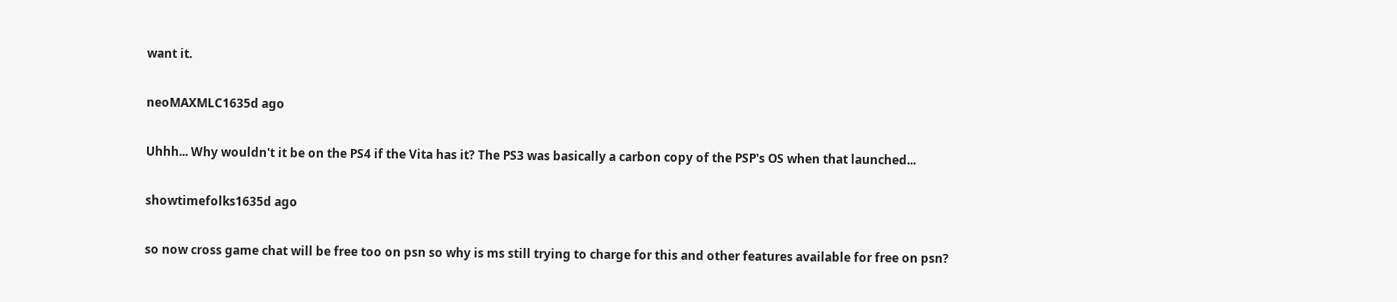want it.

neoMAXMLC1635d ago

Uhhh... Why wouldn't it be on the PS4 if the Vita has it? The PS3 was basically a carbon copy of the PSP's OS when that launched...

showtimefolks1635d ago

so now cross game chat will be free too on psn so why is ms still trying to charge for this and other features available for free on psn?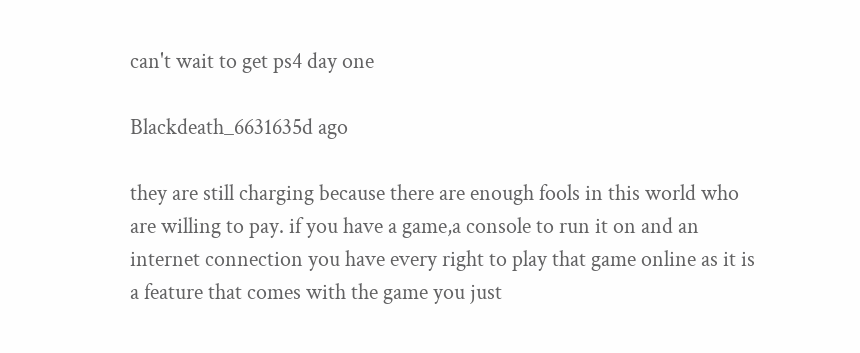can't wait to get ps4 day one

Blackdeath_6631635d ago

they are still charging because there are enough fools in this world who are willing to pay. if you have a game,a console to run it on and an internet connection you have every right to play that game online as it is a feature that comes with the game you just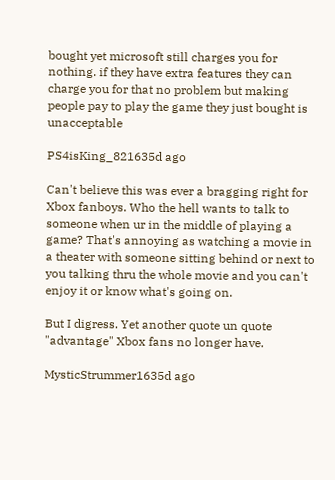bought yet microsoft still charges you for nothing. if they have extra features they can charge you for that no problem but making people pay to play the game they just bought is unacceptable

PS4isKing_821635d ago

Can't believe this was ever a bragging right for Xbox fanboys. Who the hell wants to talk to someone when ur in the middle of playing a game? That's annoying as watching a movie in a theater with someone sitting behind or next to you talking thru the whole movie and you can't enjoy it or know what's going on.

But I digress. Yet another quote un quote "advantage" Xbox fans no longer have.

MysticStrummer1635d ago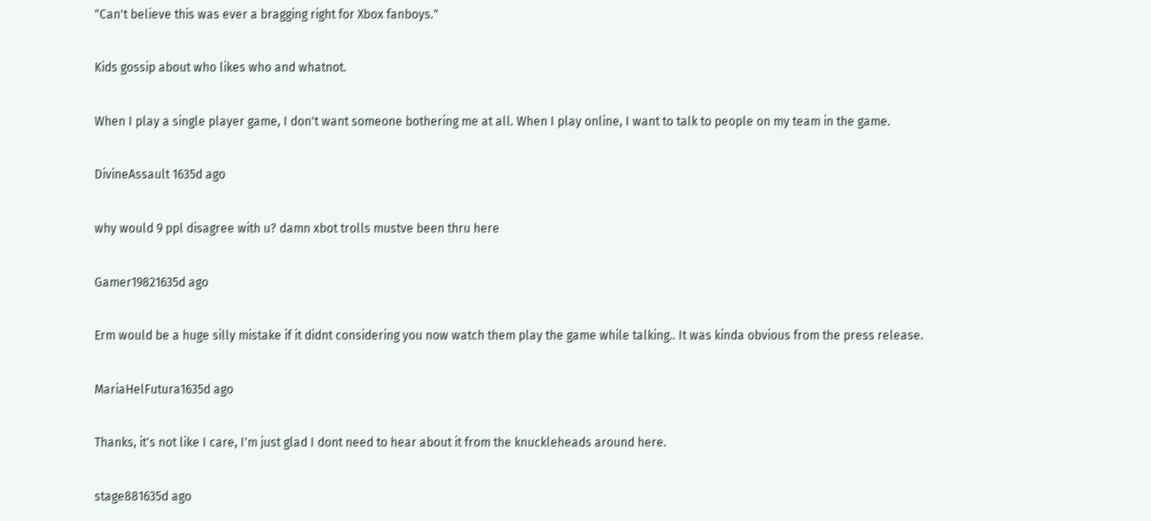"Can't believe this was ever a bragging right for Xbox fanboys."

Kids gossip about who likes who and whatnot.

When I play a single player game, I don't want someone bothering me at all. When I play online, I want to talk to people on my team in the game.

DivineAssault 1635d ago

why would 9 ppl disagree with u? damn xbot trolls mustve been thru here

Gamer19821635d ago

Erm would be a huge silly mistake if it didnt considering you now watch them play the game while talking.. It was kinda obvious from the press release.

MariaHelFutura1635d ago

Thanks, it's not like I care, I'm just glad I dont need to hear about it from the knuckleheads around here.

stage881635d ago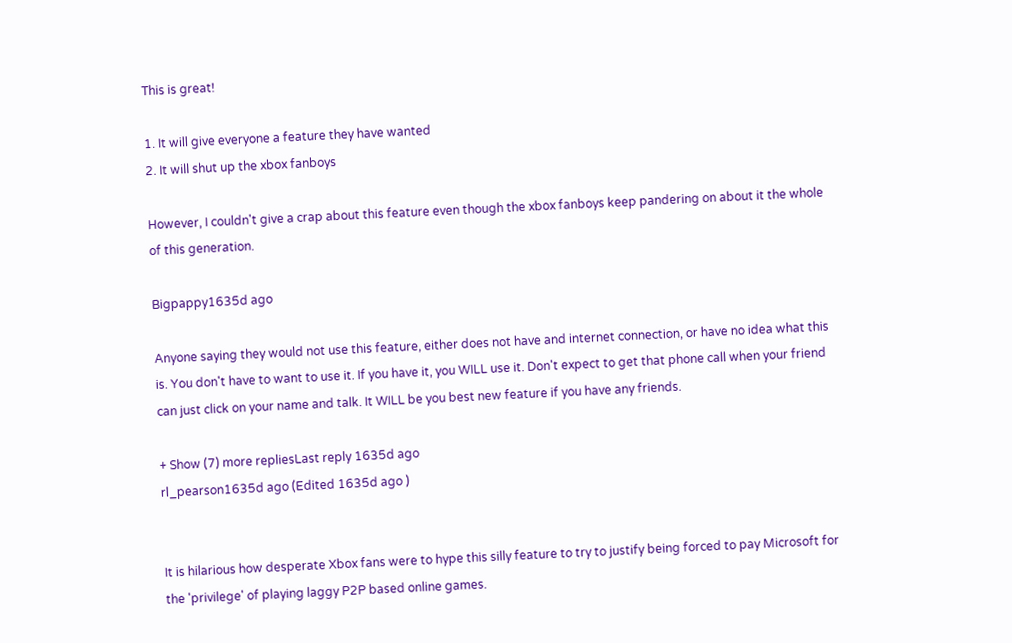This is great!

1. It will give everyone a feature they have wanted
2. It will shut up the xbox fanboys

However, I couldn't give a crap about this feature even though the xbox fanboys keep pandering on about it the whole of this generation.

Bigpappy1635d ago

Anyone saying they would not use this feature, either does not have and internet connection, or have no idea what this is. You don't have to want to use it. If you have it, you WILL use it. Don't expect to get that phone call when your friend can just click on your name and talk. It WILL be you best new feature if you have any friends.

+ Show (7) more repliesLast reply 1635d ago
rl_pearson1635d ago (Edited 1635d ago )


It is hilarious how desperate Xbox fans were to hype this silly feature to try to justify being forced to pay Microsoft for the 'privilege' of playing laggy P2P based online games.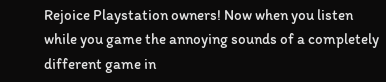Rejoice Playstation owners! Now when you listen while you game the annoying sounds of a completely different game in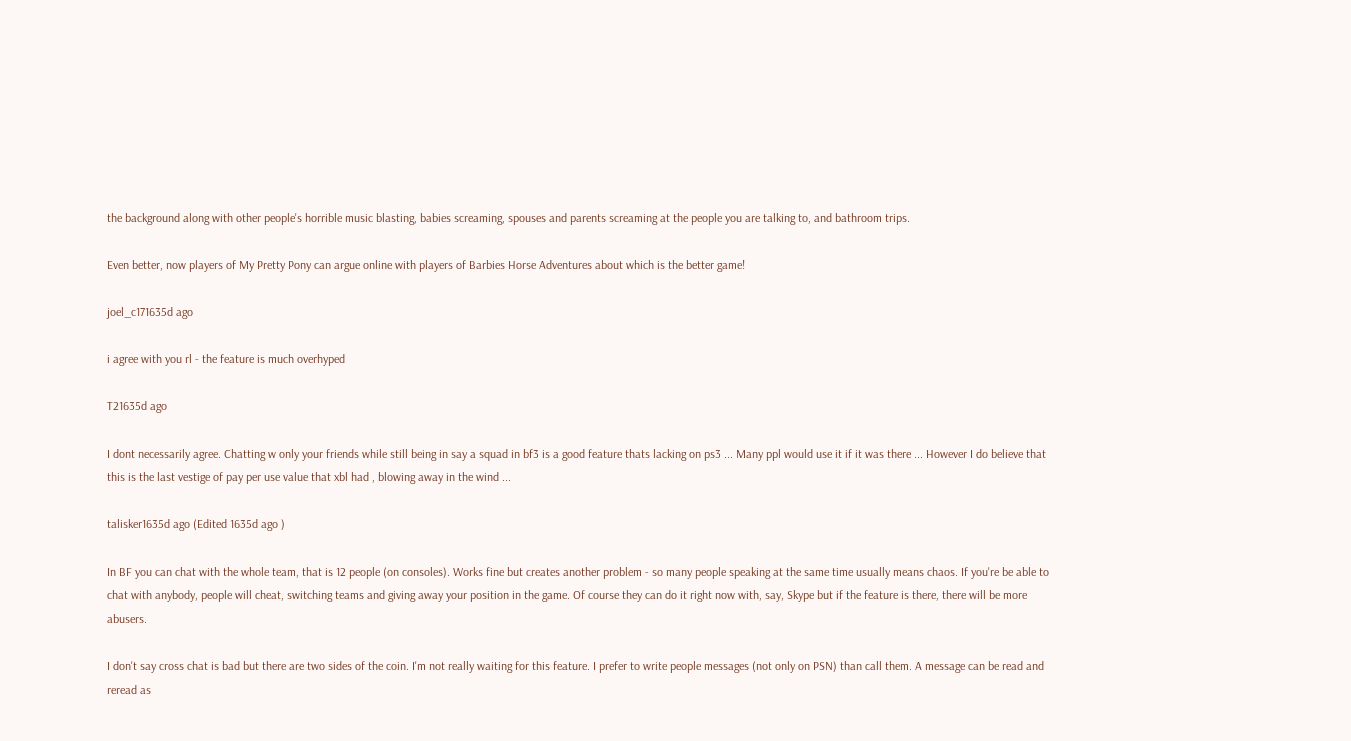the background along with other people's horrible music blasting, babies screaming, spouses and parents screaming at the people you are talking to, and bathroom trips.

Even better, now players of My Pretty Pony can argue online with players of Barbies Horse Adventures about which is the better game!

joel_c171635d ago

i agree with you rl - the feature is much overhyped

T21635d ago

I dont necessarily agree. Chatting w only your friends while still being in say a squad in bf3 is a good feature thats lacking on ps3 ... Many ppl would use it if it was there ... However I do believe that this is the last vestige of pay per use value that xbl had , blowing away in the wind ...

talisker1635d ago (Edited 1635d ago )

In BF you can chat with the whole team, that is 12 people (on consoles). Works fine but creates another problem - so many people speaking at the same time usually means chaos. If you're be able to chat with anybody, people will cheat, switching teams and giving away your position in the game. Of course they can do it right now with, say, Skype but if the feature is there, there will be more abusers.

I don't say cross chat is bad but there are two sides of the coin. I'm not really waiting for this feature. I prefer to write people messages (not only on PSN) than call them. A message can be read and reread as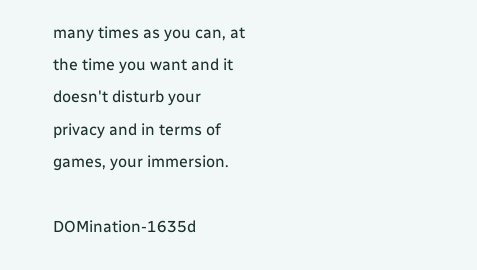many times as you can, at the time you want and it doesn't disturb your privacy and in terms of games, your immersion.

DOMination-1635d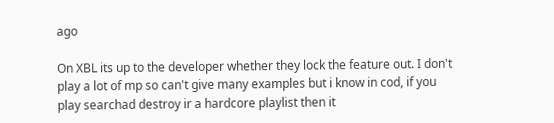ago

On XBL its up to the developer whether they lock the feature out. I don't play a lot of mp so can't give many examples but i know in cod, if you play searchad destroy ir a hardcore playlist then it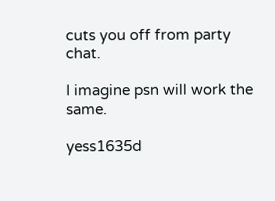cuts you off from party chat.

I imagine psn will work the same.

yess1635d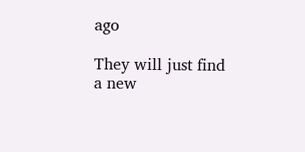ago

They will just find a new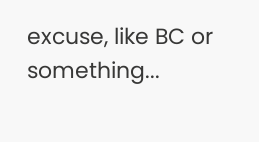excuse, like BC or something...